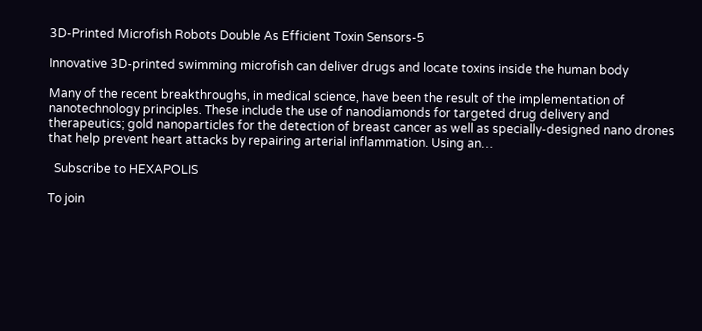3D-Printed Microfish Robots Double As Efficient Toxin Sensors-5

Innovative 3D-printed swimming microfish can deliver drugs and locate toxins inside the human body

Many of the recent breakthroughs, in medical science, have been the result of the implementation of nanotechnology principles. These include the use of nanodiamonds for targeted drug delivery and therapeutics; gold nanoparticles for the detection of breast cancer as well as specially-designed nano drones that help prevent heart attacks by repairing arterial inflammation. Using an…

  Subscribe to HEXAPOLIS

To join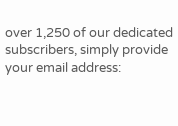over 1,250 of our dedicated subscribers, simply provide your email address: